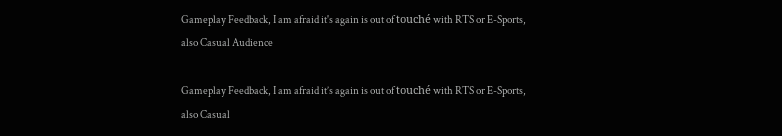Gameplay Feedback, I am afraid it's again is out of touché with RTS or E-Sports, also Casual Audience

Gameplay Feedback, I am afraid it’s again is out of touché with RTS or E-Sports, also Casual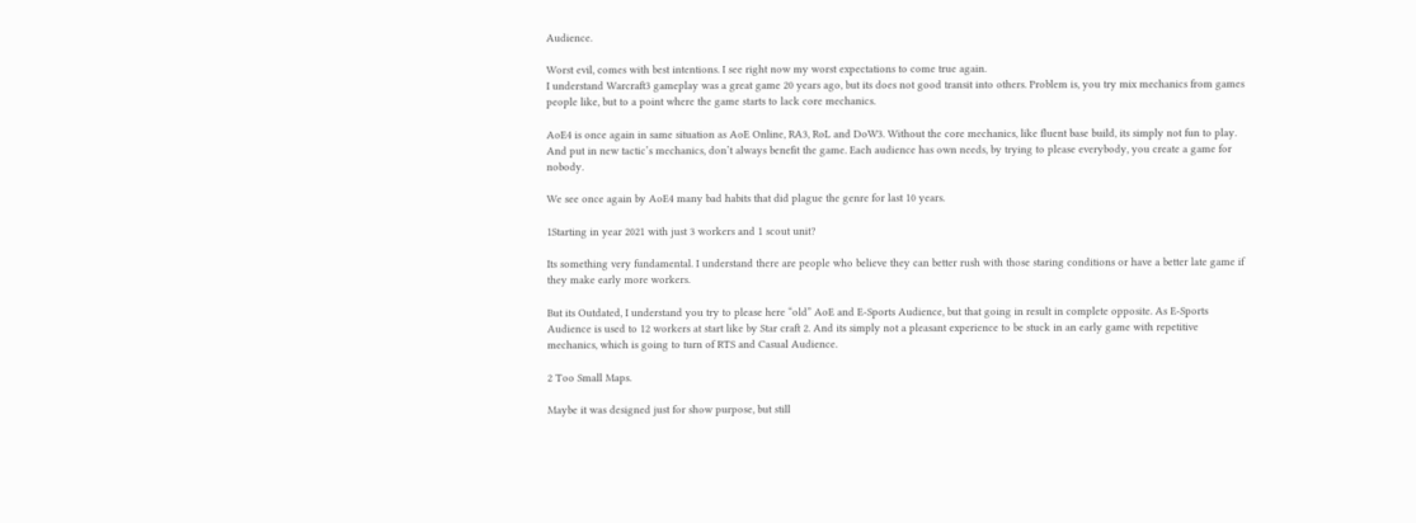Audience.

Worst evil, comes with best intentions. I see right now my worst expectations to come true again.
I understand Warcraft3 gameplay was a great game 20 years ago, but its does not good transit into others. Problem is, you try mix mechanics from games people like, but to a point where the game starts to lack core mechanics.

AoE4 is once again in same situation as AoE Online, RA3, RoL and DoW3. Without the core mechanics, like fluent base build, its simply not fun to play. And put in new tactic’s mechanics, don’t always benefit the game. Each audience has own needs, by trying to please everybody, you create a game for nobody.

We see once again by AoE4 many bad habits that did plague the genre for last 10 years.

1Starting in year 2021 with just 3 workers and 1 scout unit?

Its something very fundamental. I understand there are people who believe they can better rush with those staring conditions or have a better late game if they make early more workers.

But its Outdated, I understand you try to please here “old” AoE and E-Sports Audience, but that going in result in complete opposite. As E-Sports Audience is used to 12 workers at start like by Star craft 2. And its simply not a pleasant experience to be stuck in an early game with repetitive mechanics, which is going to turn of RTS and Casual Audience.

2 Too Small Maps.

Maybe it was designed just for show purpose, but still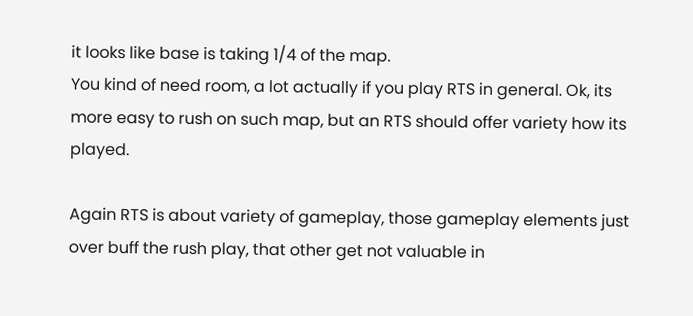it looks like base is taking 1/4 of the map.
You kind of need room, a lot actually if you play RTS in general. Ok, its more easy to rush on such map, but an RTS should offer variety how its played.

Again RTS is about variety of gameplay, those gameplay elements just over buff the rush play, that other get not valuable in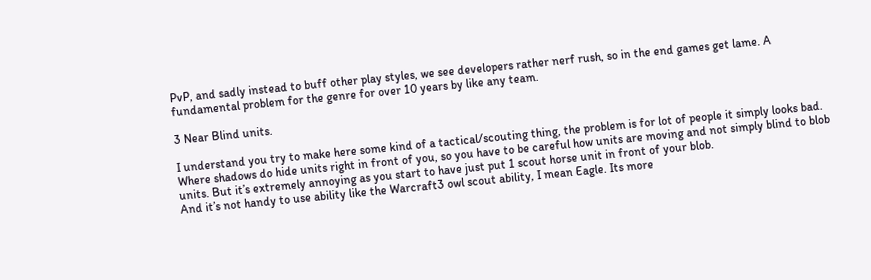PvP, and sadly instead to buff other play styles, we see developers rather nerf rush, so in the end games get lame. A fundamental problem for the genre for over 10 years by like any team.

3 Near Blind units.

I understand you try to make here some kind of a tactical/scouting thing, the problem is for lot of people it simply looks bad. Where shadows do hide units right in front of you, so you have to be careful how units are moving and not simply blind to blob units. But it’s extremely annoying as you start to have just put 1 scout horse unit in front of your blob.
And it’s not handy to use ability like the Warcraft3 owl scout ability, I mean Eagle. Its more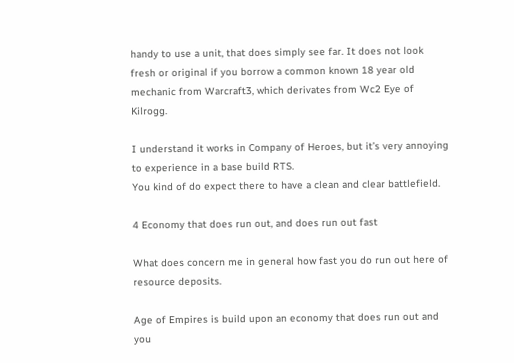handy to use a unit, that does simply see far. It does not look fresh or original if you borrow a common known 18 year old mechanic from Warcraft3, which derivates from Wc2 Eye of Kilrogg.

I understand it works in Company of Heroes, but it’s very annoying to experience in a base build RTS.
You kind of do expect there to have a clean and clear battlefield.

4 Economy that does run out, and does run out fast

What does concern me in general how fast you do run out here of resource deposits.

Age of Empires is build upon an economy that does run out and you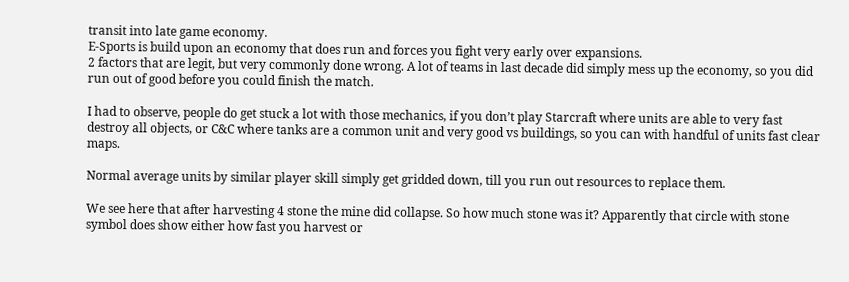transit into late game economy.
E-Sports is build upon an economy that does run and forces you fight very early over expansions.
2 factors that are legit, but very commonly done wrong. A lot of teams in last decade did simply mess up the economy, so you did run out of good before you could finish the match.

I had to observe, people do get stuck a lot with those mechanics, if you don’t play Starcraft where units are able to very fast destroy all objects, or C&C where tanks are a common unit and very good vs buildings, so you can with handful of units fast clear maps.

Normal average units by similar player skill simply get gridded down, till you run out resources to replace them.

We see here that after harvesting 4 stone the mine did collapse. So how much stone was it? Apparently that circle with stone symbol does show either how fast you harvest or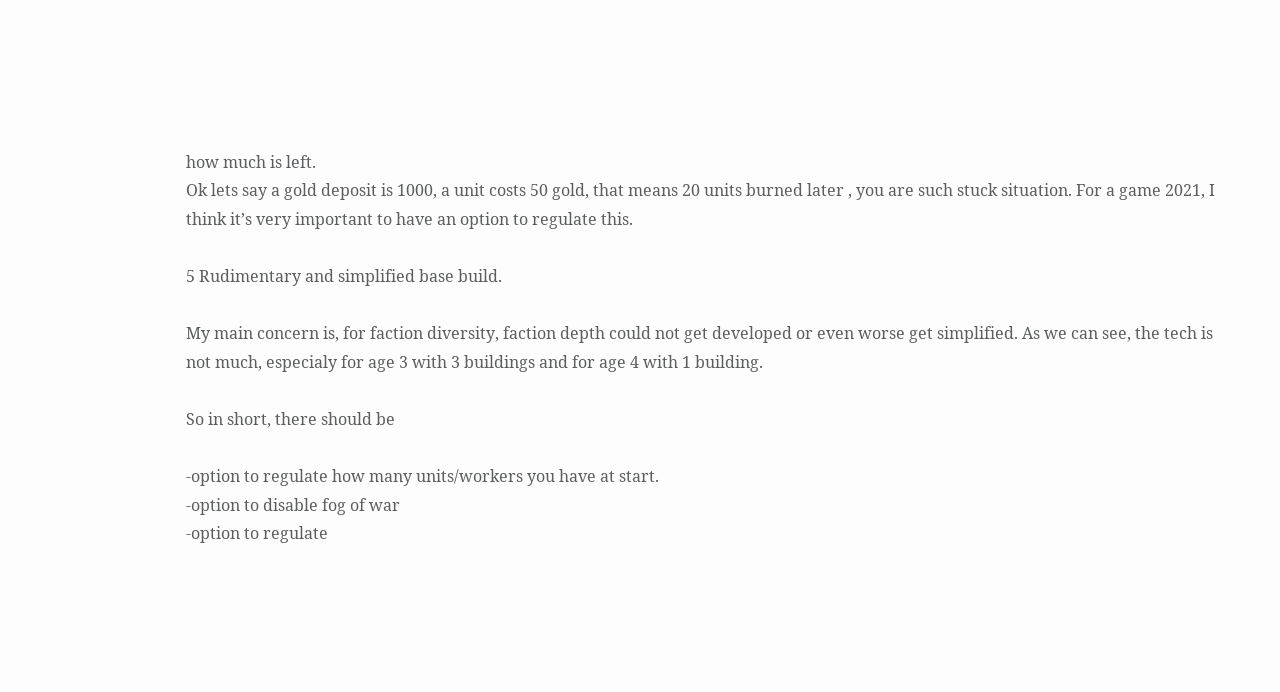how much is left.
Ok lets say a gold deposit is 1000, a unit costs 50 gold, that means 20 units burned later , you are such stuck situation. For a game 2021, I think it’s very important to have an option to regulate this.

5 Rudimentary and simplified base build.

My main concern is, for faction diversity, faction depth could not get developed or even worse get simplified. As we can see, the tech is not much, especialy for age 3 with 3 buildings and for age 4 with 1 building.

So in short, there should be

-option to regulate how many units/workers you have at start.
-option to disable fog of war
-option to regulate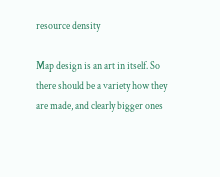resource density

Map design is an art in itself. So there should be a variety how they are made, and clearly bigger ones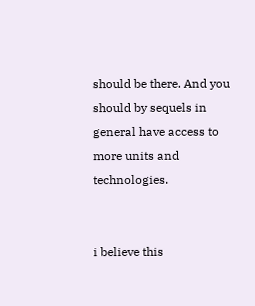should be there. And you should by sequels in general have access to more units and technologies.


i believe this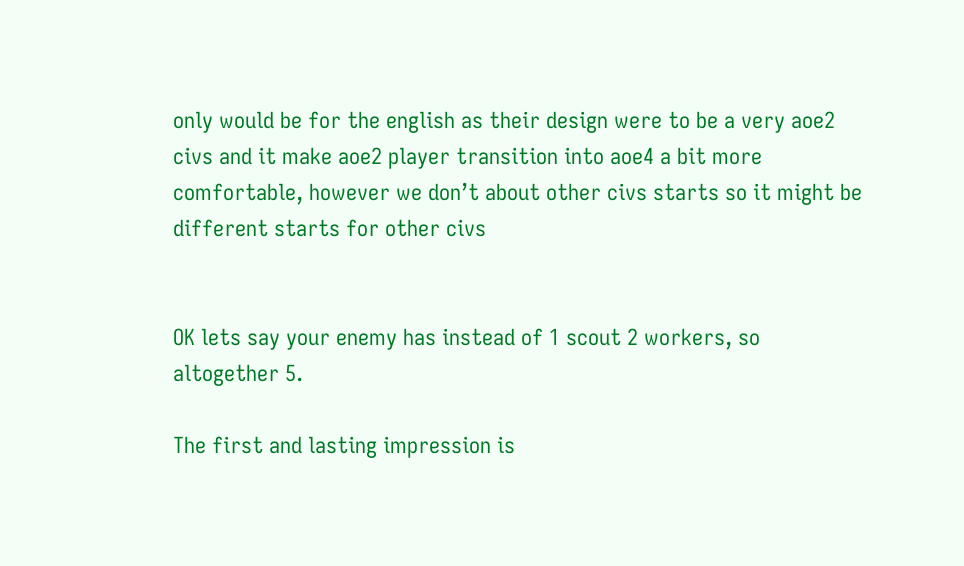only would be for the english as their design were to be a very aoe2 civs and it make aoe2 player transition into aoe4 a bit more comfortable, however we don’t about other civs starts so it might be different starts for other civs


OK lets say your enemy has instead of 1 scout 2 workers, so altogether 5.

The first and lasting impression is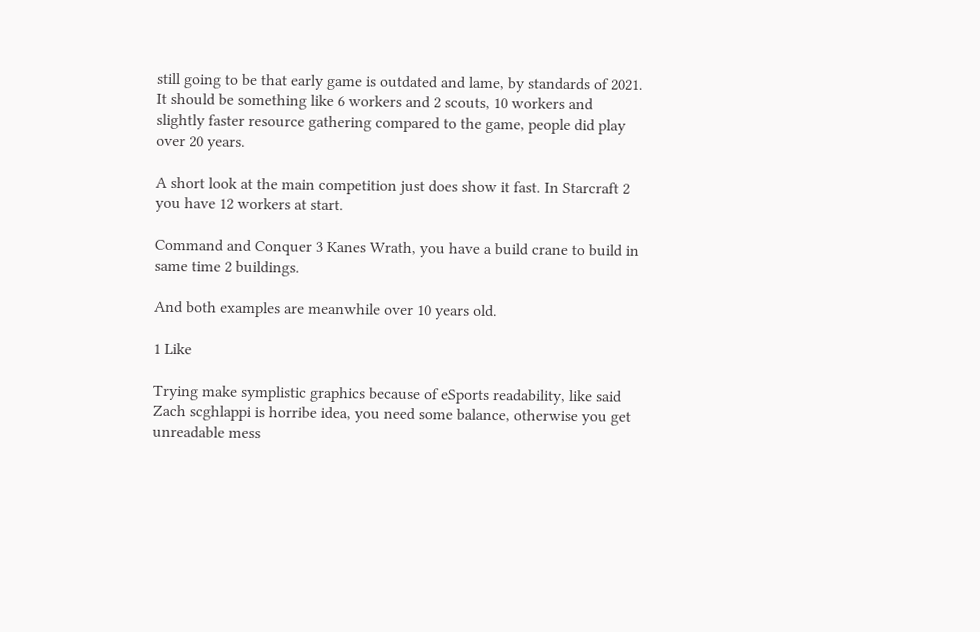still going to be that early game is outdated and lame, by standards of 2021. It should be something like 6 workers and 2 scouts, 10 workers and slightly faster resource gathering compared to the game, people did play over 20 years.

A short look at the main competition just does show it fast. In Starcraft 2 you have 12 workers at start.

Command and Conquer 3 Kanes Wrath, you have a build crane to build in same time 2 buildings.

And both examples are meanwhile over 10 years old.

1 Like

Trying make symplistic graphics because of eSports readability, like said Zach scghlappi is horribe idea, you need some balance, otherwise you get unreadable mess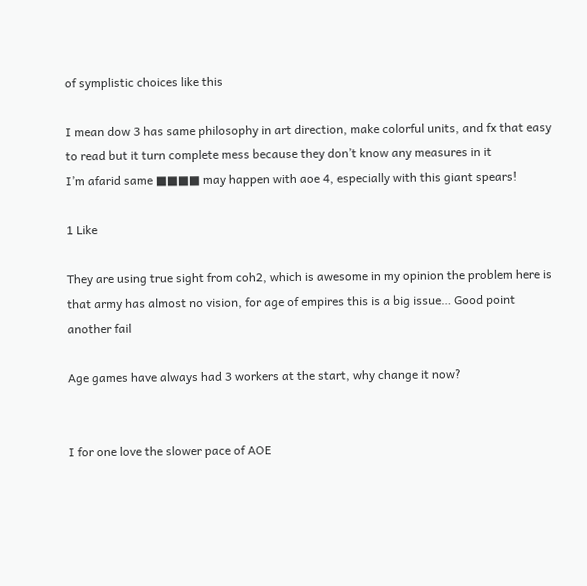of symplistic choices like this

I mean dow 3 has same philosophy in art direction, make colorful units, and fx that easy to read but it turn complete mess because they don’t know any measures in it
I’m afarid same ■■■■ may happen with aoe 4, especially with this giant spears!

1 Like

They are using true sight from coh2, which is awesome in my opinion the problem here is that army has almost no vision, for age of empires this is a big issue… Good point another fail

Age games have always had 3 workers at the start, why change it now?


I for one love the slower pace of AOE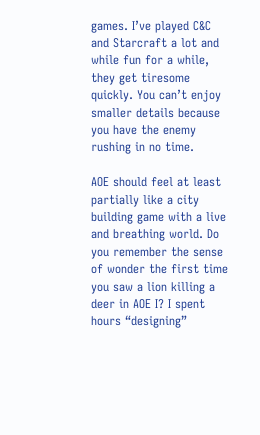games. I’ve played C&C and Starcraft a lot and while fun for a while, they get tiresome quickly. You can’t enjoy smaller details because you have the enemy rushing in no time.

AOE should feel at least partially like a city building game with a live and breathing world. Do you remember the sense of wonder the first time you saw a lion killing a deer in AOE I? I spent hours “designing”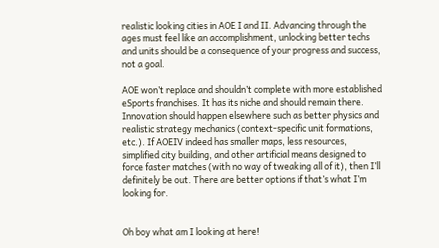realistic looking cities in AOE I and II. Advancing through the ages must feel like an accomplishment, unlocking better techs and units should be a consequence of your progress and success, not a goal.

AOE won’t replace and shouldn’t complete with more established eSports franchises. It has its niche and should remain there. Innovation should happen elsewhere such as better physics and realistic strategy mechanics (context-specific unit formations, etc.). If AOEIV indeed has smaller maps, less resources, simplified city building, and other artificial means designed to force faster matches (with no way of tweaking all of it), then I’ll definitely be out. There are better options if that’s what I’m looking for.


Oh boy what am I looking at here!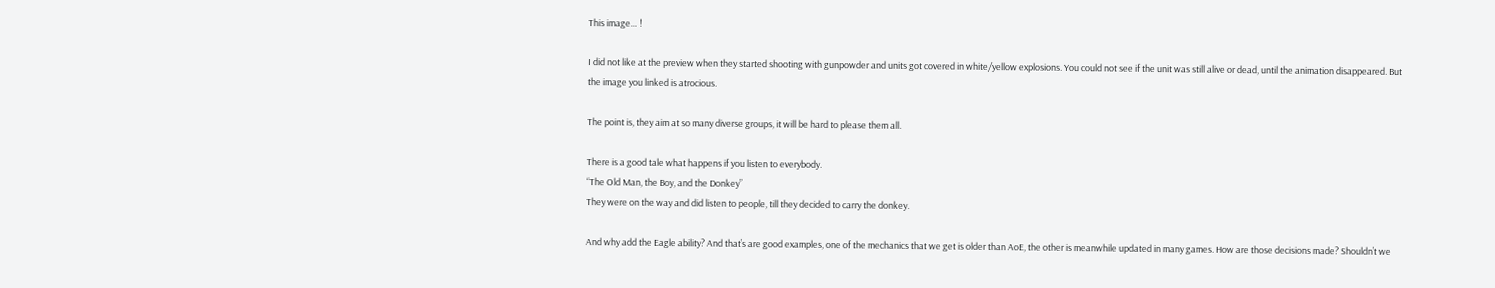This image… !

I did not like at the preview when they started shooting with gunpowder and units got covered in white/yellow explosions. You could not see if the unit was still alive or dead, until the animation disappeared. But the image you linked is atrocious.

The point is, they aim at so many diverse groups, it will be hard to please them all.

There is a good tale what happens if you listen to everybody.
“The Old Man, the Boy, and the Donkey”
They were on the way and did listen to people, till they decided to carry the donkey.

And why add the Eagle ability? And that’s are good examples, one of the mechanics that we get is older than AoE, the other is meanwhile updated in many games. How are those decisions made? Shouldn’t we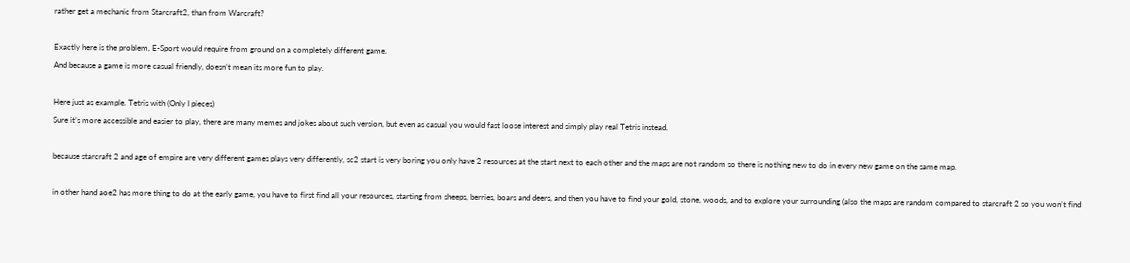rather get a mechanic from Starcraft2, than from Warcraft?

Exactly here is the problem, E-Sport would require from ground on a completely different game.
And because a game is more casual friendly, doesn’t mean its more fun to play.

Here just as example. Tetris with (Only I pieces)
Sure it’s more accessible and easier to play, there are many memes and jokes about such version, but even as casual you would fast loose interest and simply play real Tetris instead.

because starcraft 2 and age of empire are very different games plays very differently, sc2 start is very boring you only have 2 resources at the start next to each other and the maps are not random so there is nothing new to do in every new game on the same map.

in other hand aoe2 has more thing to do at the early game, you have to first find all your resources, starting from sheeps, berries, boars and deers, and then you have to find your gold, stone, woods, and to explore your surrounding (also the maps are random compared to starcraft 2 so you won’t find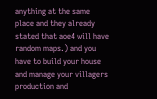anything at the same place and they already stated that aoe4 will have random maps.) and you have to build your house and manage your villagers production and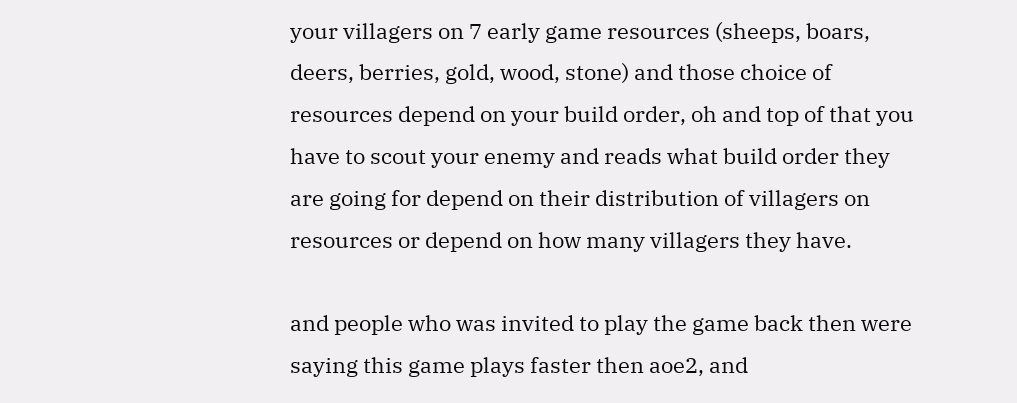your villagers on 7 early game resources (sheeps, boars, deers, berries, gold, wood, stone) and those choice of resources depend on your build order, oh and top of that you have to scout your enemy and reads what build order they are going for depend on their distribution of villagers on resources or depend on how many villagers they have.

and people who was invited to play the game back then were saying this game plays faster then aoe2, and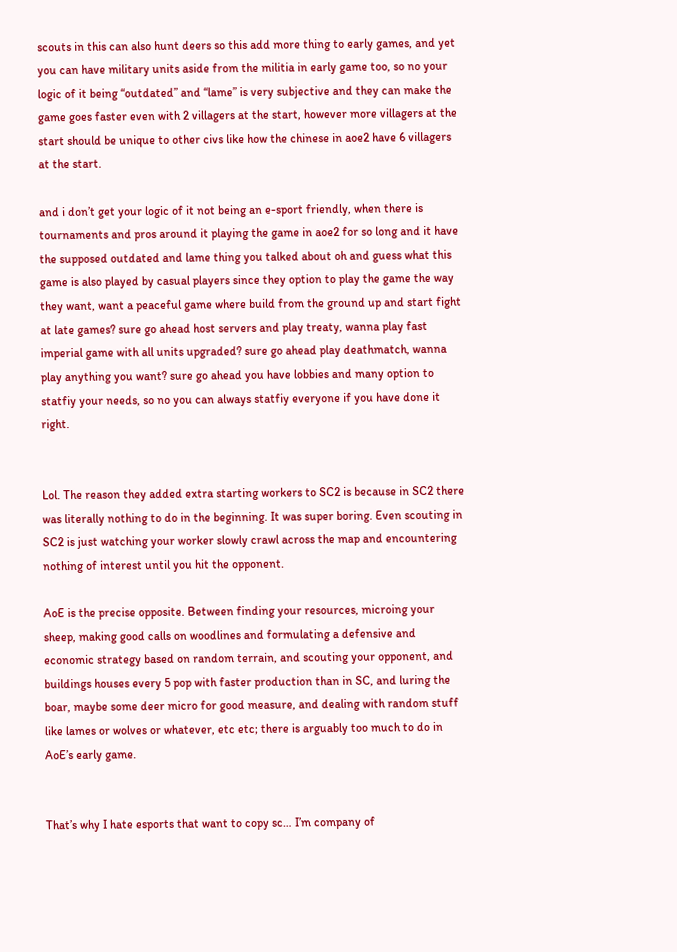scouts in this can also hunt deers so this add more thing to early games, and yet you can have military units aside from the militia in early game too, so no your logic of it being “outdated” and “lame” is very subjective and they can make the game goes faster even with 2 villagers at the start, however more villagers at the start should be unique to other civs like how the chinese in aoe2 have 6 villagers at the start.

and i don’t get your logic of it not being an e-sport friendly, when there is tournaments and pros around it playing the game in aoe2 for so long and it have the supposed outdated and lame thing you talked about oh and guess what this game is also played by casual players since they option to play the game the way they want, want a peaceful game where build from the ground up and start fight at late games? sure go ahead host servers and play treaty, wanna play fast imperial game with all units upgraded? sure go ahead play deathmatch, wanna play anything you want? sure go ahead you have lobbies and many option to statfiy your needs, so no you can always statfiy everyone if you have done it right.


Lol. The reason they added extra starting workers to SC2 is because in SC2 there was literally nothing to do in the beginning. It was super boring. Even scouting in SC2 is just watching your worker slowly crawl across the map and encountering nothing of interest until you hit the opponent.

AoE is the precise opposite. Between finding your resources, microing your sheep, making good calls on woodlines and formulating a defensive and economic strategy based on random terrain, and scouting your opponent, and buildings houses every 5 pop with faster production than in SC, and luring the boar, maybe some deer micro for good measure, and dealing with random stuff like lames or wolves or whatever, etc etc; there is arguably too much to do in AoE’s early game.


That’s why I hate esports that want to copy sc… I’m company of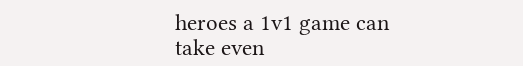heroes a 1v1 game can take even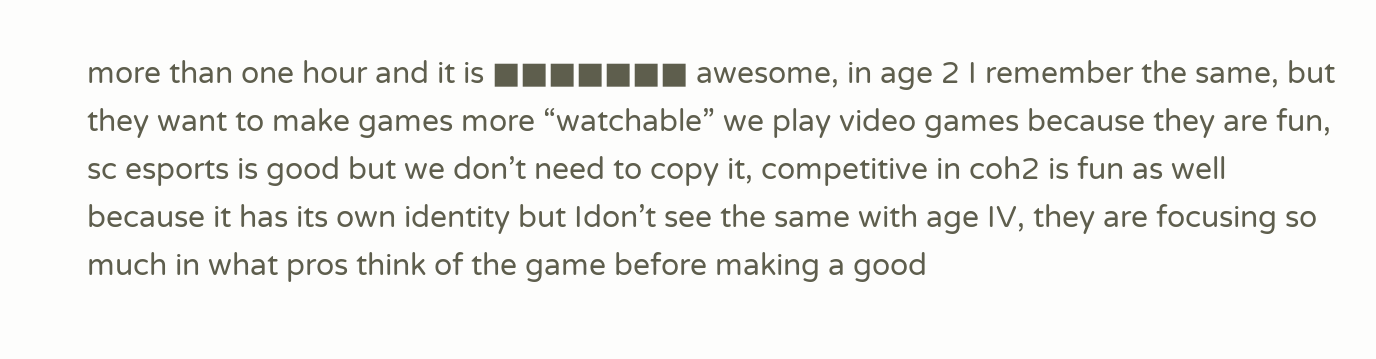more than one hour and it is ■■■■■■■ awesome, in age 2 I remember the same, but they want to make games more “watchable” we play video games because they are fun, sc esports is good but we don’t need to copy it, competitive in coh2 is fun as well because it has its own identity but Idon’t see the same with age IV, they are focusing so much in what pros think of the game before making a good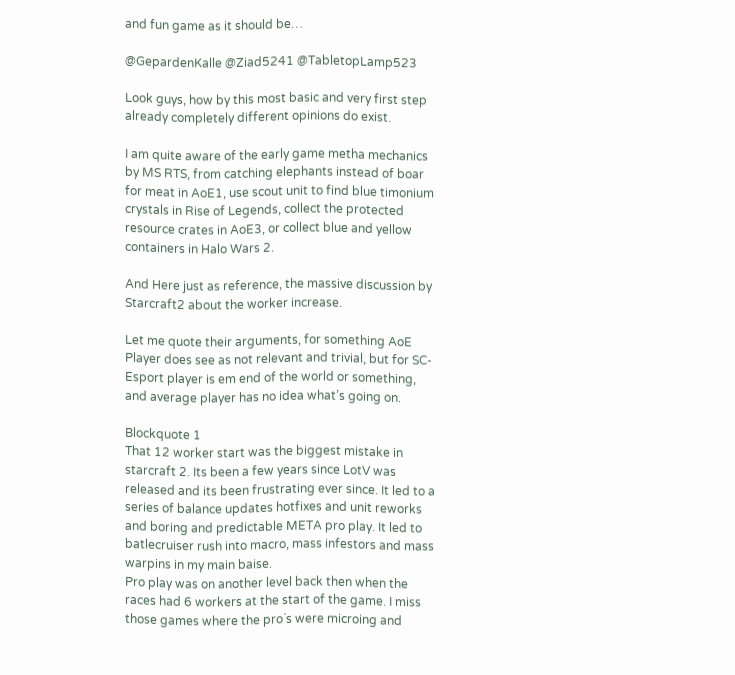and fun game as it should be…

@GepardenKalle @Ziad5241 @TabletopLamp523

Look guys, how by this most basic and very first step already completely different opinions do exist.

I am quite aware of the early game metha mechanics by MS RTS, from catching elephants instead of boar for meat in AoE1, use scout unit to find blue timonium crystals in Rise of Legends, collect the protected resource crates in AoE3, or collect blue and yellow containers in Halo Wars 2.

And Here just as reference, the massive discussion by Starcraft2 about the worker increase.

Let me quote their arguments, for something AoE Player does see as not relevant and trivial, but for SC-Esport player is em end of the world or something, and average player has no idea what’s going on.

Blockquote 1
That 12 worker start was the biggest mistake in starcraft 2. Its been a few years since LotV was released and its been frustrating ever since. It led to a series of balance updates hotfixes and unit reworks and boring and predictable META pro play. It led to batlecruiser rush into macro, mass infestors and mass warpins in my main baise.
Pro play was on another level back then when the races had 6 workers at the start of the game. I miss those games where the pro`s were microing and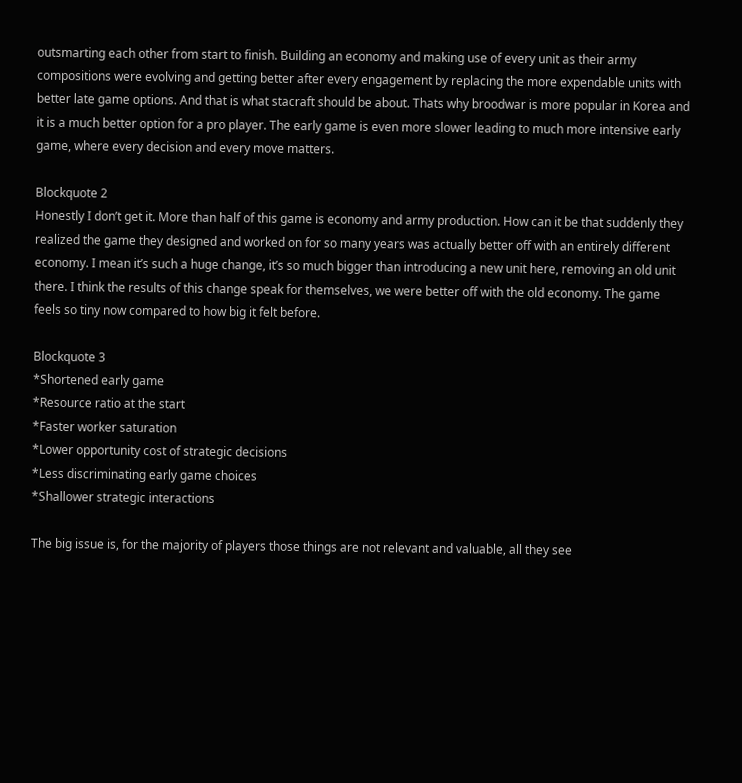outsmarting each other from start to finish. Building an economy and making use of every unit as their army compositions were evolving and getting better after every engagement by replacing the more expendable units with better late game options. And that is what stacraft should be about. Thats why broodwar is more popular in Korea and it is a much better option for a pro player. The early game is even more slower leading to much more intensive early game, where every decision and every move matters.

Blockquote 2
Honestly I don’t get it. More than half of this game is economy and army production. How can it be that suddenly they realized the game they designed and worked on for so many years was actually better off with an entirely different economy. I mean it’s such a huge change, it’s so much bigger than introducing a new unit here, removing an old unit there. I think the results of this change speak for themselves, we were better off with the old economy. The game feels so tiny now compared to how big it felt before.

Blockquote 3
*Shortened early game
*Resource ratio at the start
*Faster worker saturation
*Lower opportunity cost of strategic decisions
*Less discriminating early game choices
*Shallower strategic interactions

The big issue is, for the majority of players those things are not relevant and valuable, all they see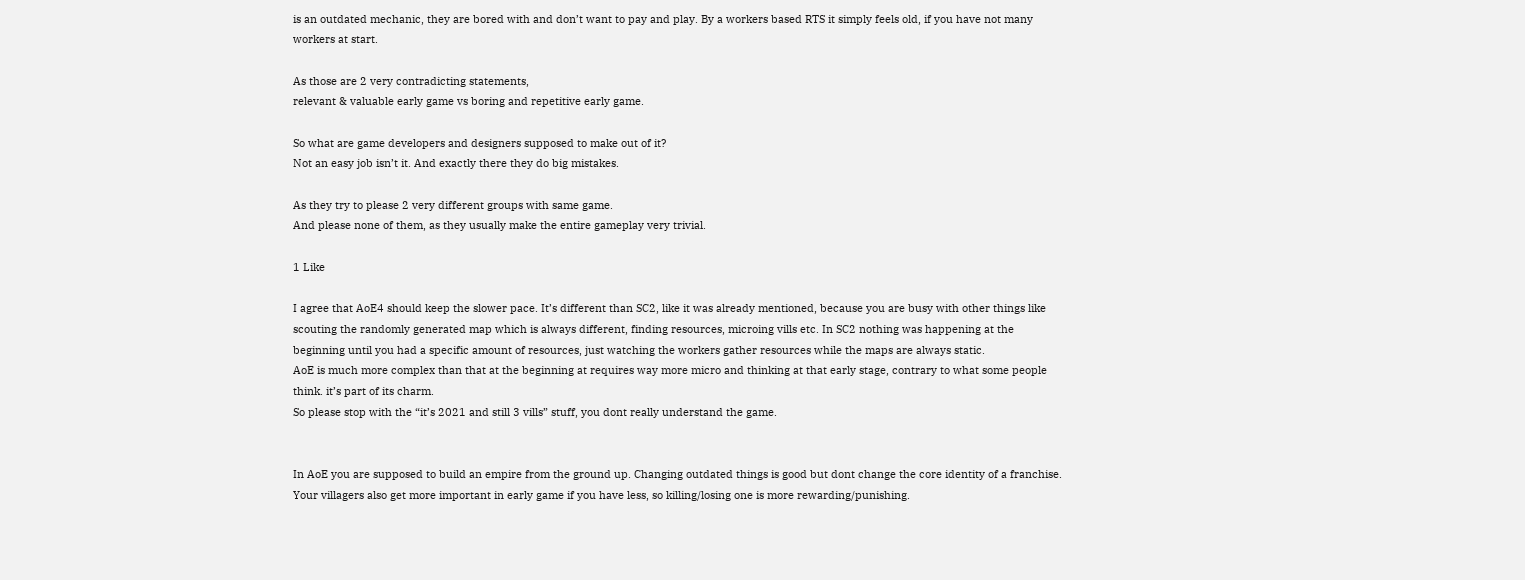is an outdated mechanic, they are bored with and don’t want to pay and play. By a workers based RTS it simply feels old, if you have not many workers at start.

As those are 2 very contradicting statements,
relevant & valuable early game vs boring and repetitive early game.

So what are game developers and designers supposed to make out of it?
Not an easy job isn’t it. And exactly there they do big mistakes.

As they try to please 2 very different groups with same game.
And please none of them, as they usually make the entire gameplay very trivial.

1 Like

I agree that AoE4 should keep the slower pace. It’s different than SC2, like it was already mentioned, because you are busy with other things like scouting the randomly generated map which is always different, finding resources, microing vills etc. In SC2 nothing was happening at the beginning until you had a specific amount of resources, just watching the workers gather resources while the maps are always static.
AoE is much more complex than that at the beginning at requires way more micro and thinking at that early stage, contrary to what some people think. it’s part of its charm.
So please stop with the “it’s 2021 and still 3 vills” stuff, you dont really understand the game.


In AoE you are supposed to build an empire from the ground up. Changing outdated things is good but dont change the core identity of a franchise. Your villagers also get more important in early game if you have less, so killing/losing one is more rewarding/punishing.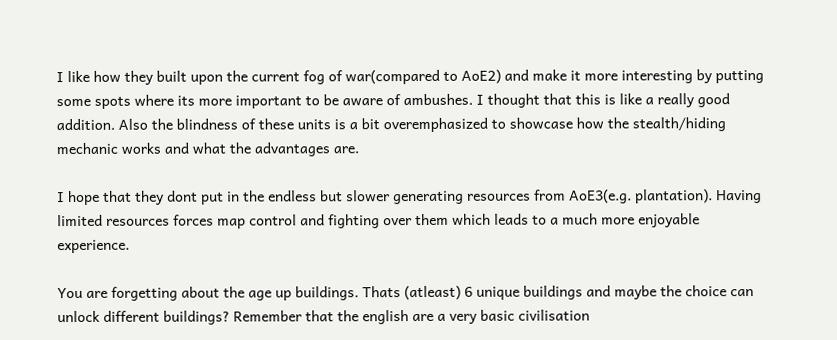I like how they built upon the current fog of war(compared to AoE2) and make it more interesting by putting some spots where its more important to be aware of ambushes. I thought that this is like a really good addition. Also the blindness of these units is a bit overemphasized to showcase how the stealth/hiding mechanic works and what the advantages are.

I hope that they dont put in the endless but slower generating resources from AoE3(e.g. plantation). Having limited resources forces map control and fighting over them which leads to a much more enjoyable experience.

You are forgetting about the age up buildings. Thats (atleast) 6 unique buildings and maybe the choice can unlock different buildings? Remember that the english are a very basic civilisation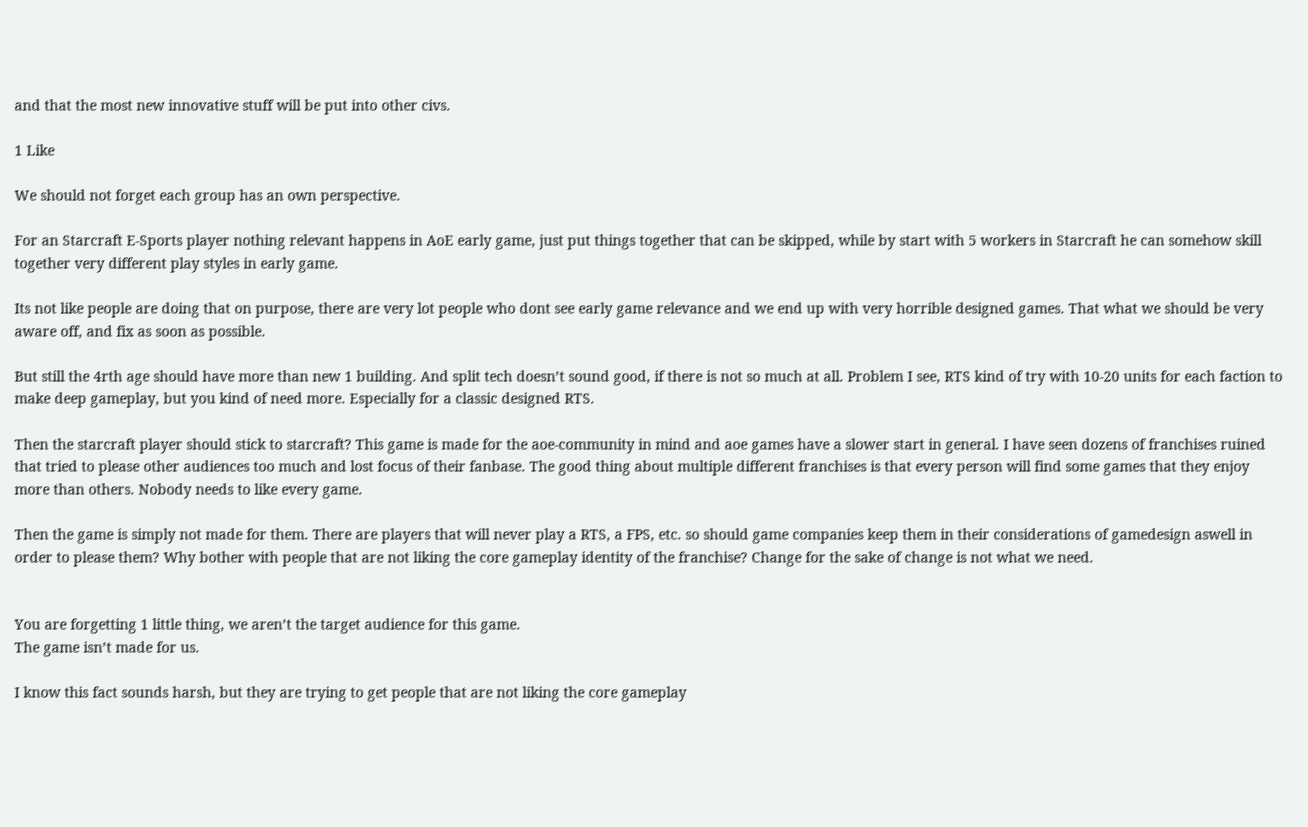and that the most new innovative stuff will be put into other civs.

1 Like

We should not forget each group has an own perspective.

For an Starcraft E-Sports player nothing relevant happens in AoE early game, just put things together that can be skipped, while by start with 5 workers in Starcraft he can somehow skill together very different play styles in early game.

Its not like people are doing that on purpose, there are very lot people who dont see early game relevance and we end up with very horrible designed games. That what we should be very aware off, and fix as soon as possible.

But still the 4rth age should have more than new 1 building. And split tech doesn’t sound good, if there is not so much at all. Problem I see, RTS kind of try with 10-20 units for each faction to make deep gameplay, but you kind of need more. Especially for a classic designed RTS.

Then the starcraft player should stick to starcraft? This game is made for the aoe-community in mind and aoe games have a slower start in general. I have seen dozens of franchises ruined that tried to please other audiences too much and lost focus of their fanbase. The good thing about multiple different franchises is that every person will find some games that they enjoy more than others. Nobody needs to like every game.

Then the game is simply not made for them. There are players that will never play a RTS, a FPS, etc. so should game companies keep them in their considerations of gamedesign aswell in order to please them? Why bother with people that are not liking the core gameplay identity of the franchise? Change for the sake of change is not what we need.


You are forgetting 1 little thing, we aren’t the target audience for this game.
The game isn’t made for us.

I know this fact sounds harsh, but they are trying to get people that are not liking the core gameplay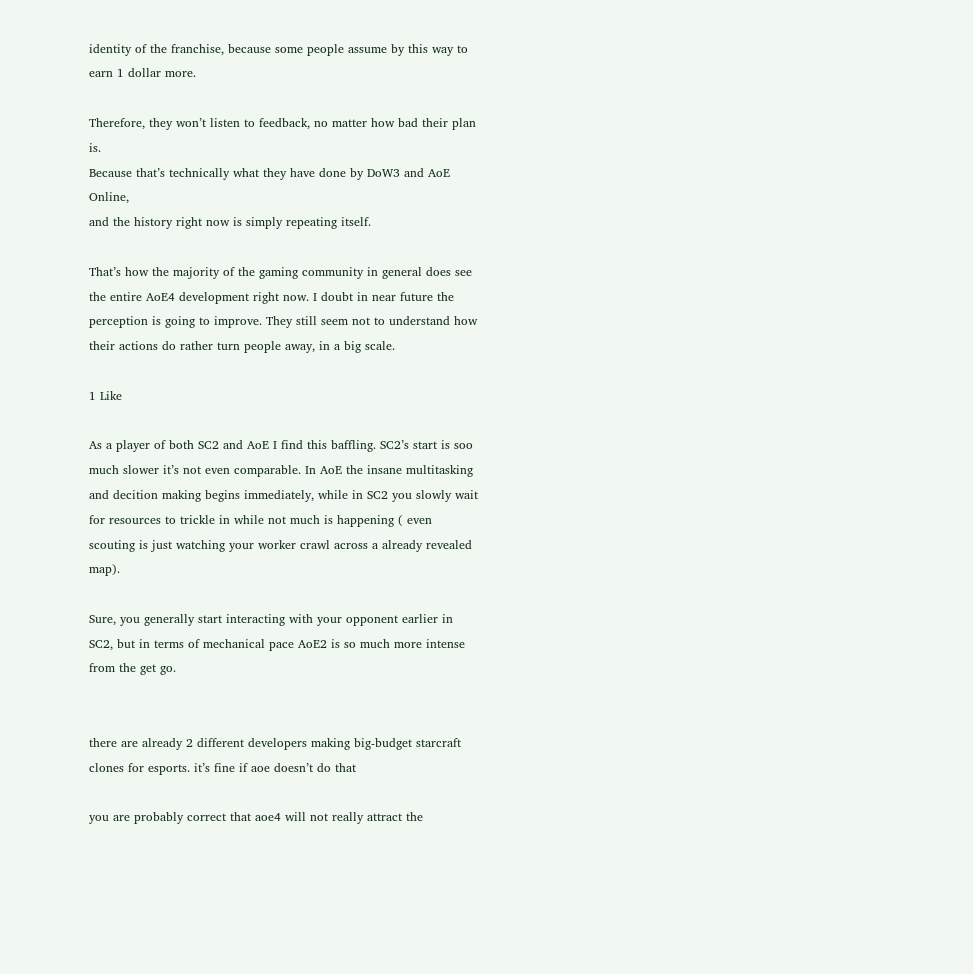identity of the franchise, because some people assume by this way to earn 1 dollar more.

Therefore, they won’t listen to feedback, no matter how bad their plan is.
Because that’s technically what they have done by DoW3 and AoE Online,
and the history right now is simply repeating itself.

That’s how the majority of the gaming community in general does see the entire AoE4 development right now. I doubt in near future the perception is going to improve. They still seem not to understand how their actions do rather turn people away, in a big scale.

1 Like

As a player of both SC2 and AoE I find this baffling. SC2’s start is soo much slower it’s not even comparable. In AoE the insane multitasking and decition making begins immediately, while in SC2 you slowly wait for resources to trickle in while not much is happening ( even scouting is just watching your worker crawl across a already revealed map).

Sure, you generally start interacting with your opponent earlier in SC2, but in terms of mechanical pace AoE2 is so much more intense from the get go.


there are already 2 different developers making big-budget starcraft clones for esports. it’s fine if aoe doesn’t do that

you are probably correct that aoe4 will not really attract the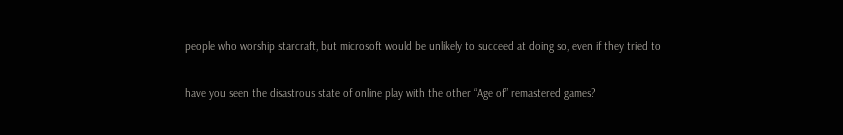people who worship starcraft, but microsoft would be unlikely to succeed at doing so, even if they tried to

have you seen the disastrous state of online play with the other “Age of” remastered games?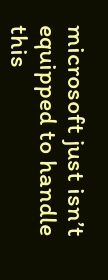microsoft just isn’t equipped to handle this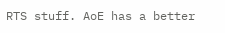RTS stuff. AoE has a better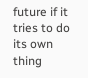future if it tries to do its own thing